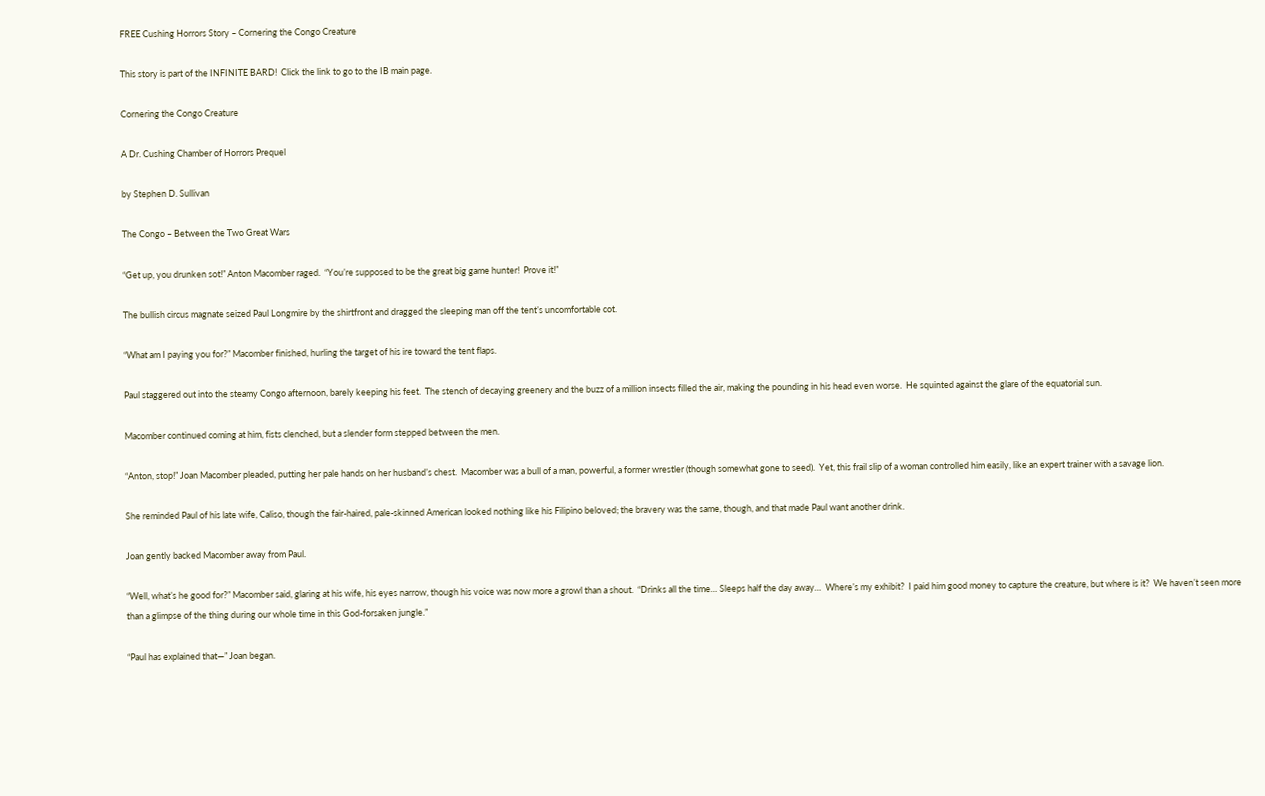FREE Cushing Horrors Story – Cornering the Congo Creature

This story is part of the INFINITE BARD!  Click the link to go to the IB main page.

Cornering the Congo Creature

A Dr. Cushing Chamber of Horrors Prequel

by Stephen D. Sullivan

The Congo – Between the Two Great Wars

“Get up, you drunken sot!” Anton Macomber raged.  “You’re supposed to be the great big game hunter!  Prove it!”

The bullish circus magnate seized Paul Longmire by the shirtfront and dragged the sleeping man off the tent’s uncomfortable cot.

“What am I paying you for?” Macomber finished, hurling the target of his ire toward the tent flaps.

Paul staggered out into the steamy Congo afternoon, barely keeping his feet.  The stench of decaying greenery and the buzz of a million insects filled the air, making the pounding in his head even worse.  He squinted against the glare of the equatorial sun.

Macomber continued coming at him, fists clenched, but a slender form stepped between the men.

“Anton, stop!” Joan Macomber pleaded, putting her pale hands on her husband’s chest.  Macomber was a bull of a man, powerful, a former wrestler (though somewhat gone to seed).  Yet, this frail slip of a woman controlled him easily, like an expert trainer with a savage lion.

She reminded Paul of his late wife, Caliso, though the fair-haired, pale-skinned American looked nothing like his Filipino beloved; the bravery was the same, though, and that made Paul want another drink.

Joan gently backed Macomber away from Paul.

“Well, what’s he good for?” Macomber said, glaring at his wife, his eyes narrow, though his voice was now more a growl than a shout.  “Drinks all the time… Sleeps half the day away…  Where’s my exhibit?  I paid him good money to capture the creature, but where is it?  We haven’t seen more than a glimpse of the thing during our whole time in this God-forsaken jungle.”

“Paul has explained that—” Joan began.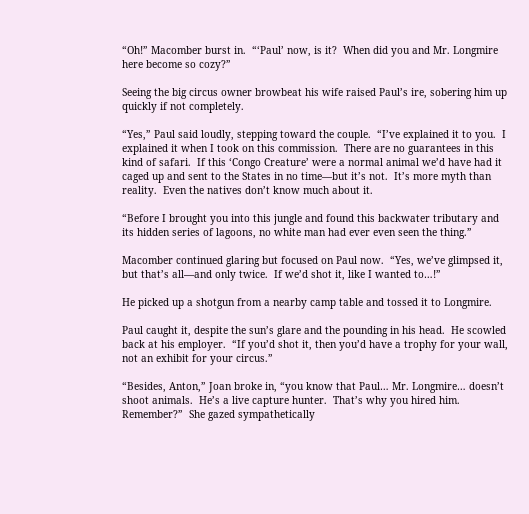“Oh!” Macomber burst in.  “‘Paul’ now, is it?  When did you and Mr. Longmire here become so cozy?”

Seeing the big circus owner browbeat his wife raised Paul’s ire, sobering him up quickly if not completely.

“Yes,” Paul said loudly, stepping toward the couple.  “I’ve explained it to you.  I explained it when I took on this commission.  There are no guarantees in this kind of safari.  If this ‘Congo Creature’ were a normal animal we’d have had it caged up and sent to the States in no time—but it’s not.  It’s more myth than reality.  Even the natives don’t know much about it.

“Before I brought you into this jungle and found this backwater tributary and its hidden series of lagoons, no white man had ever even seen the thing.”

Macomber continued glaring but focused on Paul now.  “Yes, we’ve glimpsed it, but that’s all—and only twice.  If we’d shot it, like I wanted to…!”

He picked up a shotgun from a nearby camp table and tossed it to Longmire.

Paul caught it, despite the sun’s glare and the pounding in his head.  He scowled back at his employer.  “If you’d shot it, then you’d have a trophy for your wall, not an exhibit for your circus.”

“Besides, Anton,” Joan broke in, “you know that Paul… Mr. Longmire… doesn’t shoot animals.  He’s a live capture hunter.  That’s why you hired him.  Remember?”  She gazed sympathetically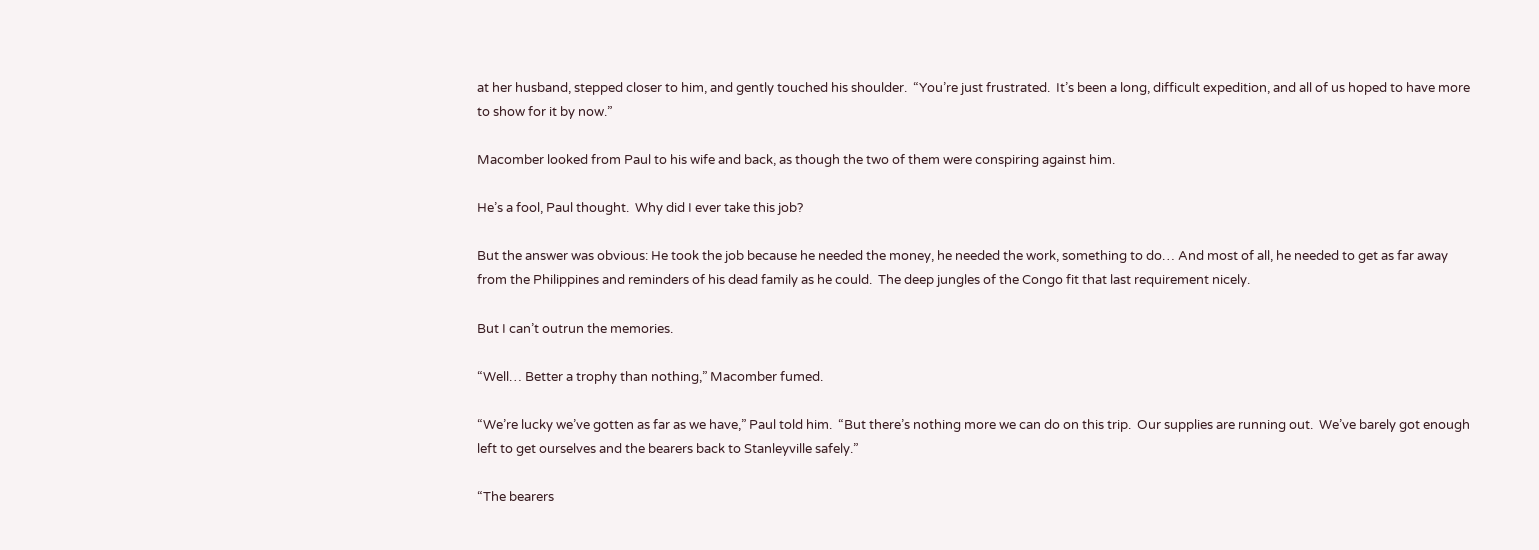at her husband, stepped closer to him, and gently touched his shoulder.  “You’re just frustrated.  It’s been a long, difficult expedition, and all of us hoped to have more to show for it by now.”

Macomber looked from Paul to his wife and back, as though the two of them were conspiring against him.

He’s a fool, Paul thought.  Why did I ever take this job?

But the answer was obvious: He took the job because he needed the money, he needed the work, something to do… And most of all, he needed to get as far away from the Philippines and reminders of his dead family as he could.  The deep jungles of the Congo fit that last requirement nicely.

But I can’t outrun the memories.

“Well… Better a trophy than nothing,” Macomber fumed.

“We’re lucky we’ve gotten as far as we have,” Paul told him.  “But there’s nothing more we can do on this trip.  Our supplies are running out.  We’ve barely got enough left to get ourselves and the bearers back to Stanleyville safely.”

“The bearers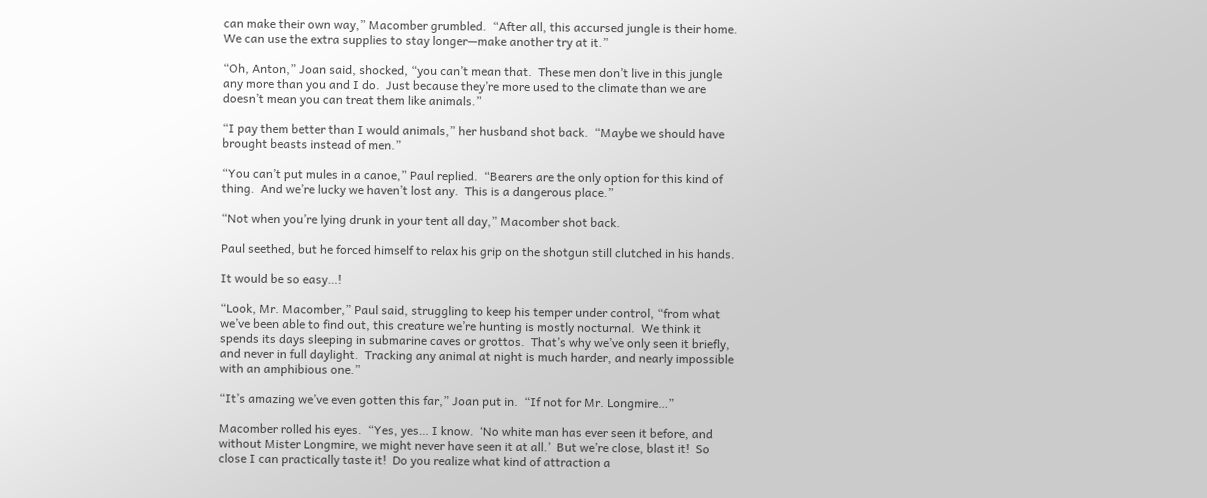can make their own way,” Macomber grumbled.  “After all, this accursed jungle is their home.  We can use the extra supplies to stay longer—make another try at it.”

“Oh, Anton,” Joan said, shocked, “you can’t mean that.  These men don’t live in this jungle any more than you and I do.  Just because they’re more used to the climate than we are doesn’t mean you can treat them like animals.”

“I pay them better than I would animals,” her husband shot back.  “Maybe we should have brought beasts instead of men.”

“You can’t put mules in a canoe,” Paul replied.  “Bearers are the only option for this kind of thing.  And we’re lucky we haven’t lost any.  This is a dangerous place.”

“Not when you’re lying drunk in your tent all day,” Macomber shot back.

Paul seethed, but he forced himself to relax his grip on the shotgun still clutched in his hands.

It would be so easy…!

“Look, Mr. Macomber,” Paul said, struggling to keep his temper under control, “from what we’ve been able to find out, this creature we’re hunting is mostly nocturnal.  We think it spends its days sleeping in submarine caves or grottos.  That’s why we’ve only seen it briefly, and never in full daylight.  Tracking any animal at night is much harder, and nearly impossible with an amphibious one.”

“It’s amazing we’ve even gotten this far,” Joan put in.  “If not for Mr. Longmire…”

Macomber rolled his eyes.  “Yes, yes… I know.  ‘No white man has ever seen it before, and without Mister Longmire, we might never have seen it at all.’  But we’re close, blast it!  So close I can practically taste it!  Do you realize what kind of attraction a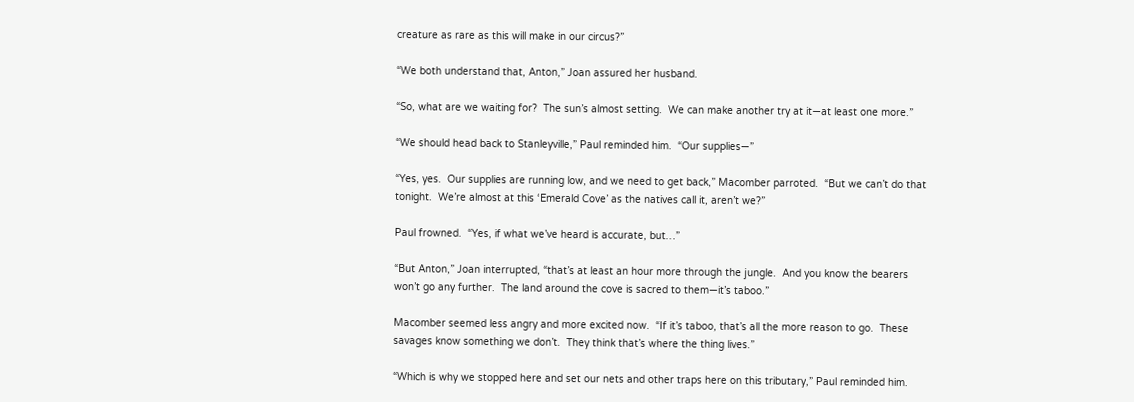creature as rare as this will make in our circus?”

“We both understand that, Anton,” Joan assured her husband.

“So, what are we waiting for?  The sun’s almost setting.  We can make another try at it—at least one more.”

“We should head back to Stanleyville,” Paul reminded him.  “Our supplies—”

“Yes, yes.  Our supplies are running low, and we need to get back,” Macomber parroted.  “But we can’t do that tonight.  We’re almost at this ‘Emerald Cove’ as the natives call it, aren’t we?”

Paul frowned.  “Yes, if what we’ve heard is accurate, but…”

“But Anton,” Joan interrupted, “that’s at least an hour more through the jungle.  And you know the bearers won’t go any further.  The land around the cove is sacred to them—it’s taboo.”

Macomber seemed less angry and more excited now.  “If it’s taboo, that’s all the more reason to go.  These savages know something we don’t.  They think that’s where the thing lives.”

“Which is why we stopped here and set our nets and other traps here on this tributary,” Paul reminded him.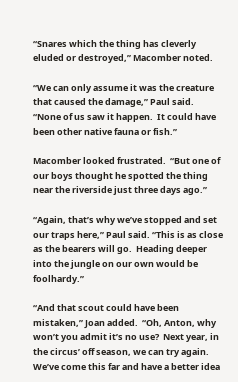“Snares which the thing has cleverly eluded or destroyed,” Macomber noted.

“We can only assume it was the creature that caused the damage,” Paul said.  “None of us saw it happen.  It could have been other native fauna or fish.”

Macomber looked frustrated.  “But one of our boys thought he spotted the thing near the riverside just three days ago.”

“Again, that’s why we’ve stopped and set our traps here,” Paul said. “This is as close as the bearers will go.  Heading deeper into the jungle on our own would be foolhardy.”

“And that scout could have been mistaken,” Joan added.  “Oh, Anton, why won’t you admit it’s no use?  Next year, in the circus’ off season, we can try again.  We’ve come this far and have a better idea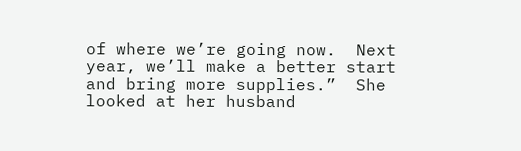of where we’re going now.  Next year, we’ll make a better start and bring more supplies.”  She looked at her husband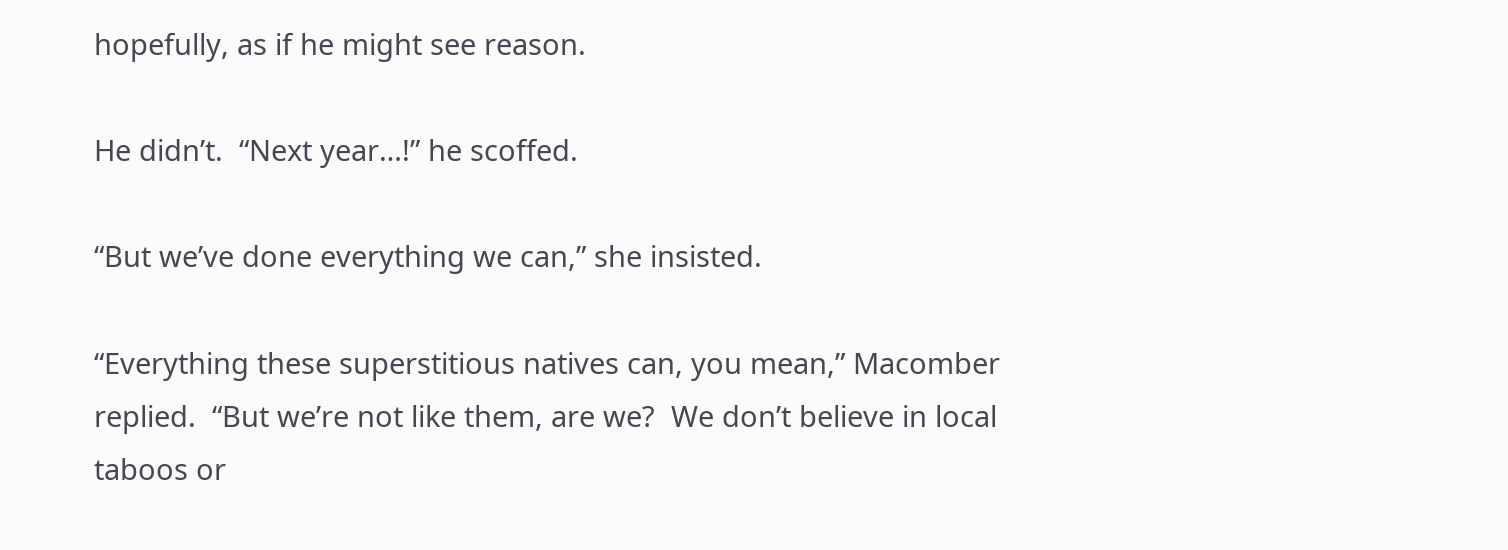hopefully, as if he might see reason.

He didn’t.  “Next year…!” he scoffed.

“But we’ve done everything we can,” she insisted.

“Everything these superstitious natives can, you mean,” Macomber replied.  “But we’re not like them, are we?  We don’t believe in local taboos or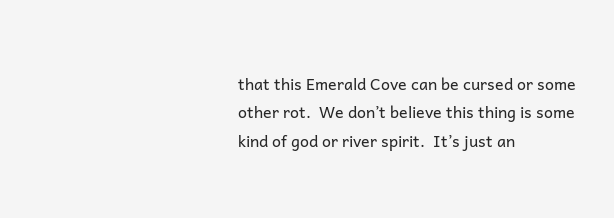that this Emerald Cove can be cursed or some other rot.  We don’t believe this thing is some kind of god or river spirit.  It’s just an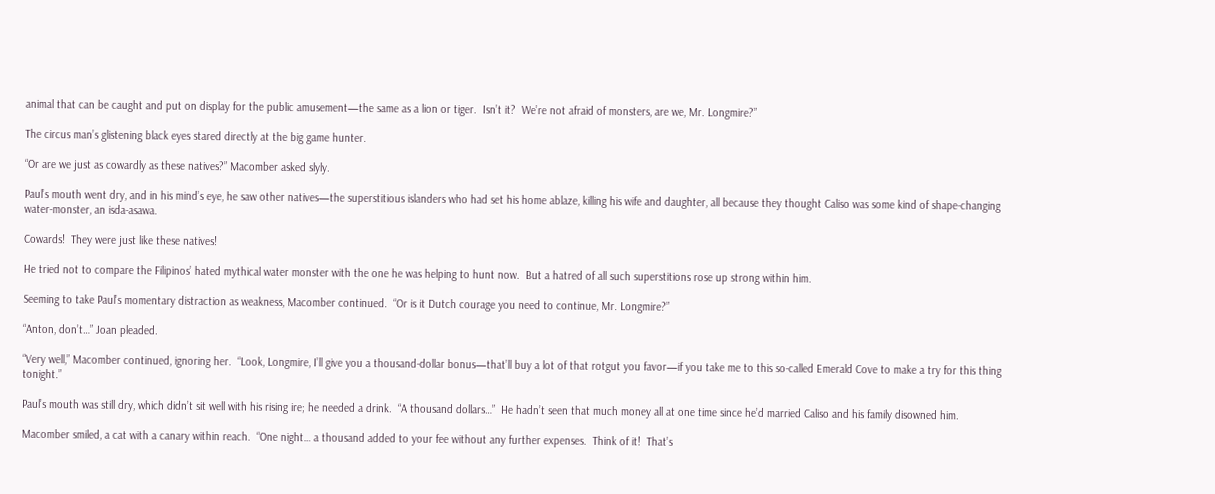animal that can be caught and put on display for the public amusement—the same as a lion or tiger.  Isn’t it?  We’re not afraid of monsters, are we, Mr. Longmire?”

The circus man’s glistening black eyes stared directly at the big game hunter.

“Or are we just as cowardly as these natives?” Macomber asked slyly.

Paul’s mouth went dry, and in his mind’s eye, he saw other natives—the superstitious islanders who had set his home ablaze, killing his wife and daughter, all because they thought Caliso was some kind of shape-changing water-monster, an isda-asawa.

Cowards!  They were just like these natives!

He tried not to compare the Filipinos’ hated mythical water monster with the one he was helping to hunt now.  But a hatred of all such superstitions rose up strong within him.

Seeming to take Paul’s momentary distraction as weakness, Macomber continued.  “Or is it Dutch courage you need to continue, Mr. Longmire?”

“Anton, don’t…” Joan pleaded.

“Very well,” Macomber continued, ignoring her.  “Look, Longmire, I’ll give you a thousand-dollar bonus—that’ll buy a lot of that rotgut you favor—if you take me to this so-called Emerald Cove to make a try for this thing tonight.”

Paul’s mouth was still dry, which didn’t sit well with his rising ire; he needed a drink.  “A thousand dollars…”  He hadn’t seen that much money all at one time since he’d married Caliso and his family disowned him.

Macomber smiled, a cat with a canary within reach.  “One night… a thousand added to your fee without any further expenses.  Think of it!  That’s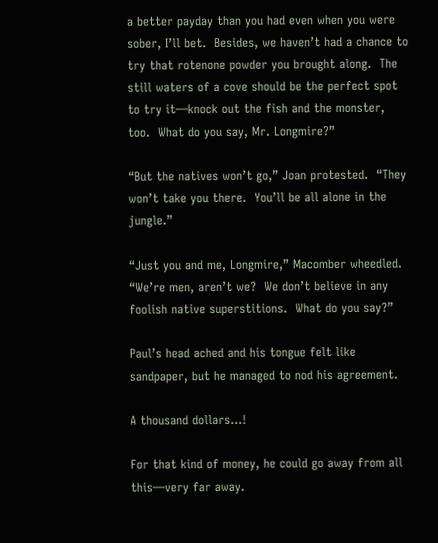a better payday than you had even when you were sober, I’ll bet.  Besides, we haven’t had a chance to try that rotenone powder you brought along.  The still waters of a cove should be the perfect spot to try it—knock out the fish and the monster, too.  What do you say, Mr. Longmire?”

“But the natives won’t go,” Joan protested.  “They won’t take you there.  You’ll be all alone in the jungle.”

“Just you and me, Longmire,” Macomber wheedled.  “We’re men, aren’t we?  We don’t believe in any foolish native superstitions.  What do you say?”

Paul’s head ached and his tongue felt like sandpaper, but he managed to nod his agreement.

A thousand dollars…!

For that kind of money, he could go away from all this—very far away.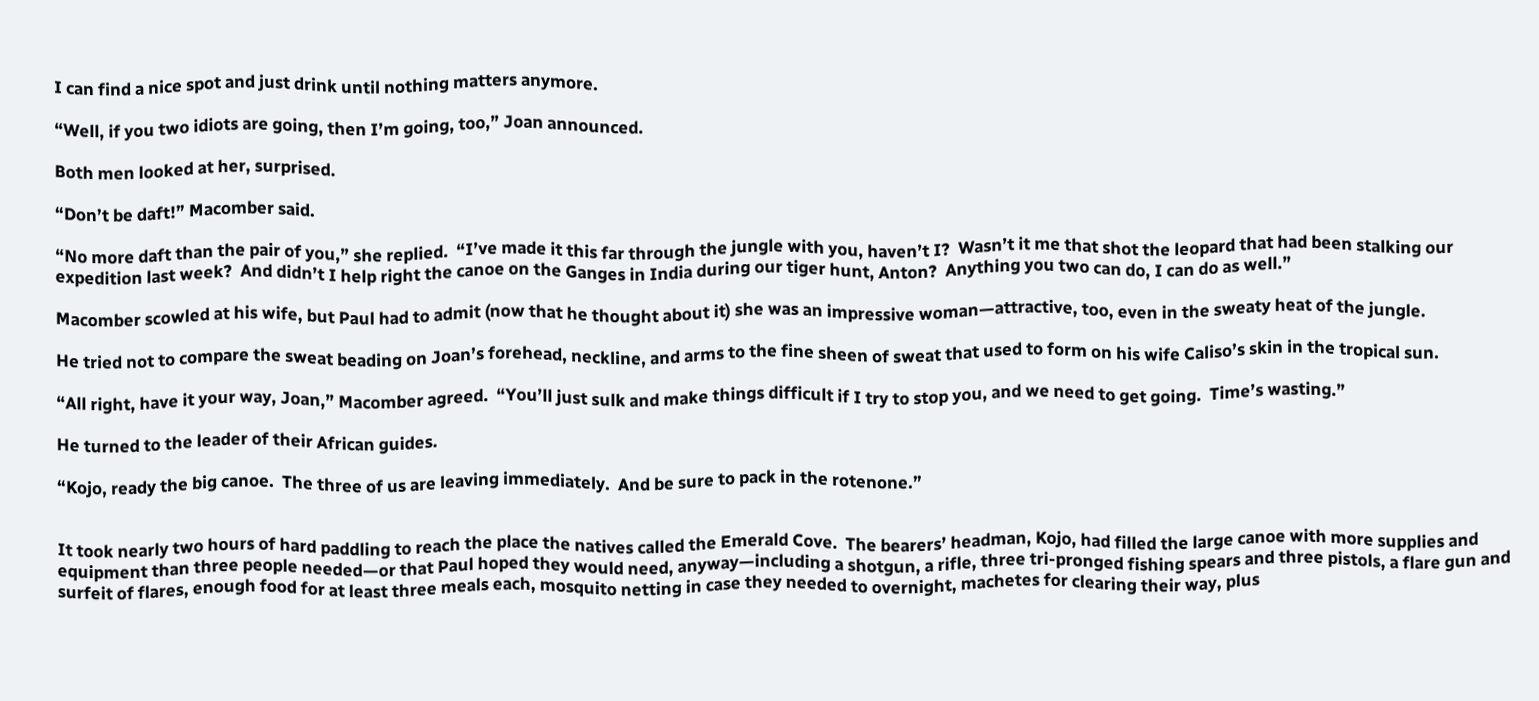I can find a nice spot and just drink until nothing matters anymore.

“Well, if you two idiots are going, then I’m going, too,” Joan announced.

Both men looked at her, surprised.

“Don’t be daft!” Macomber said.

“No more daft than the pair of you,” she replied.  “I’ve made it this far through the jungle with you, haven’t I?  Wasn’t it me that shot the leopard that had been stalking our expedition last week?  And didn’t I help right the canoe on the Ganges in India during our tiger hunt, Anton?  Anything you two can do, I can do as well.”

Macomber scowled at his wife, but Paul had to admit (now that he thought about it) she was an impressive woman—attractive, too, even in the sweaty heat of the jungle.

He tried not to compare the sweat beading on Joan’s forehead, neckline, and arms to the fine sheen of sweat that used to form on his wife Caliso’s skin in the tropical sun.

“All right, have it your way, Joan,” Macomber agreed.  “You’ll just sulk and make things difficult if I try to stop you, and we need to get going.  Time’s wasting.”

He turned to the leader of their African guides.

“Kojo, ready the big canoe.  The three of us are leaving immediately.  And be sure to pack in the rotenone.”


It took nearly two hours of hard paddling to reach the place the natives called the Emerald Cove.  The bearers’ headman, Kojo, had filled the large canoe with more supplies and equipment than three people needed—or that Paul hoped they would need, anyway—including a shotgun, a rifle, three tri-pronged fishing spears and three pistols, a flare gun and surfeit of flares, enough food for at least three meals each, mosquito netting in case they needed to overnight, machetes for clearing their way, plus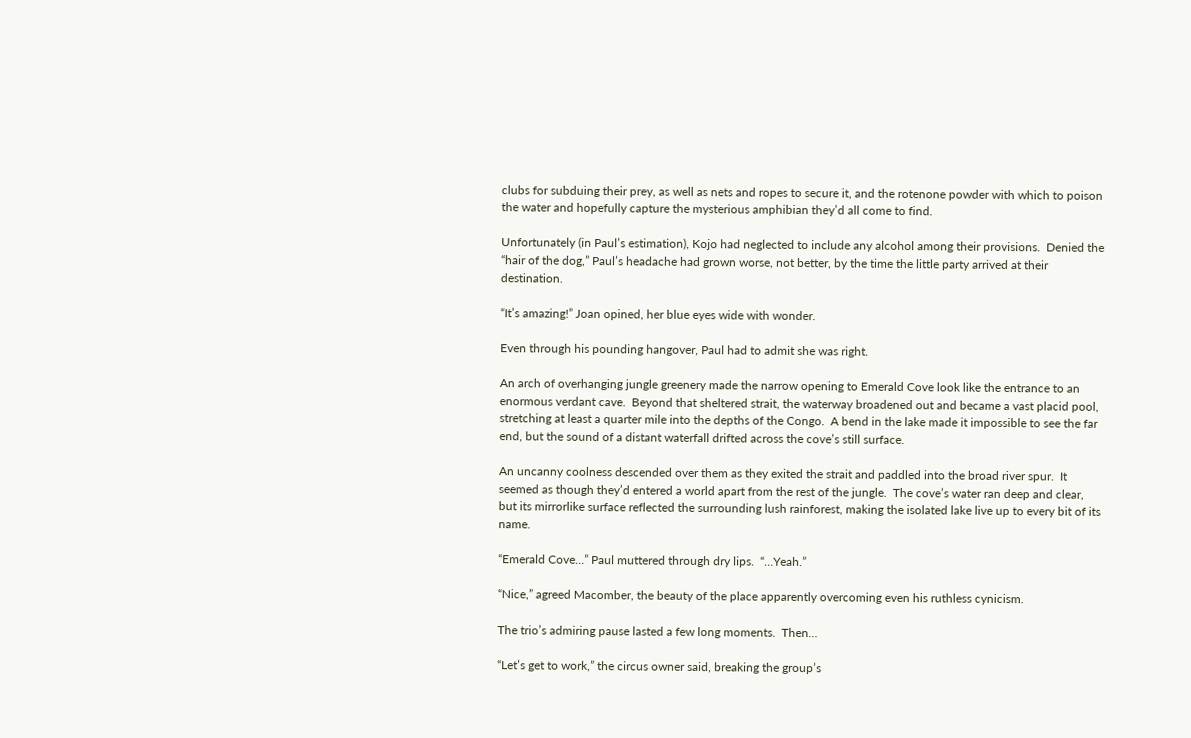clubs for subduing their prey, as well as nets and ropes to secure it, and the rotenone powder with which to poison the water and hopefully capture the mysterious amphibian they’d all come to find.

Unfortunately (in Paul’s estimation), Kojo had neglected to include any alcohol among their provisions.  Denied the “hair of the dog,” Paul’s headache had grown worse, not better, by the time the little party arrived at their destination.

“It’s amazing!” Joan opined, her blue eyes wide with wonder.

Even through his pounding hangover, Paul had to admit she was right.

An arch of overhanging jungle greenery made the narrow opening to Emerald Cove look like the entrance to an enormous verdant cave.  Beyond that sheltered strait, the waterway broadened out and became a vast placid pool, stretching at least a quarter mile into the depths of the Congo.  A bend in the lake made it impossible to see the far end, but the sound of a distant waterfall drifted across the cove’s still surface.

An uncanny coolness descended over them as they exited the strait and paddled into the broad river spur.  It seemed as though they’d entered a world apart from the rest of the jungle.  The cove’s water ran deep and clear, but its mirrorlike surface reflected the surrounding lush rainforest, making the isolated lake live up to every bit of its name.

“Emerald Cove…” Paul muttered through dry lips.  “…Yeah.”

“Nice,” agreed Macomber, the beauty of the place apparently overcoming even his ruthless cynicism.

The trio’s admiring pause lasted a few long moments.  Then…

“Let’s get to work,” the circus owner said, breaking the group’s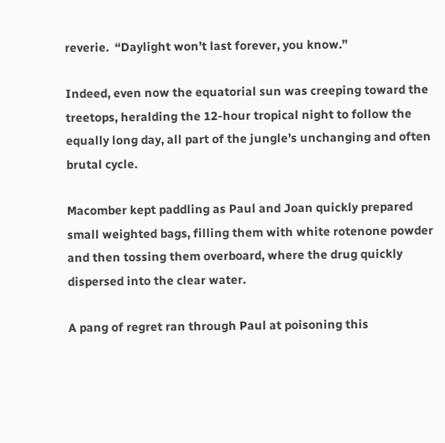reverie.  “Daylight won’t last forever, you know.”

Indeed, even now the equatorial sun was creeping toward the treetops, heralding the 12-hour tropical night to follow the equally long day, all part of the jungle’s unchanging and often brutal cycle.

Macomber kept paddling as Paul and Joan quickly prepared small weighted bags, filling them with white rotenone powder and then tossing them overboard, where the drug quickly dispersed into the clear water.

A pang of regret ran through Paul at poisoning this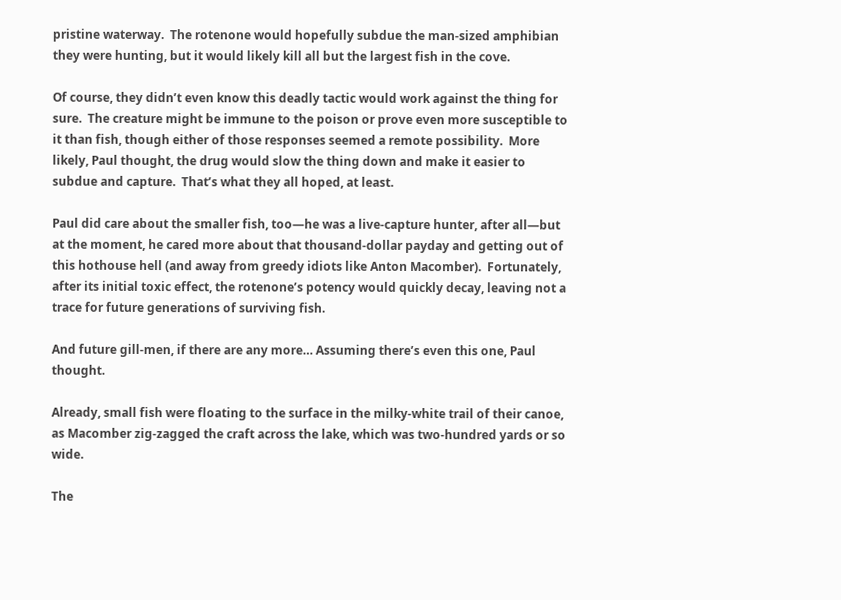pristine waterway.  The rotenone would hopefully subdue the man-sized amphibian they were hunting, but it would likely kill all but the largest fish in the cove.

Of course, they didn’t even know this deadly tactic would work against the thing for sure.  The creature might be immune to the poison or prove even more susceptible to it than fish, though either of those responses seemed a remote possibility.  More likely, Paul thought, the drug would slow the thing down and make it easier to subdue and capture.  That’s what they all hoped, at least.

Paul did care about the smaller fish, too—he was a live-capture hunter, after all—but at the moment, he cared more about that thousand-dollar payday and getting out of this hothouse hell (and away from greedy idiots like Anton Macomber).  Fortunately, after its initial toxic effect, the rotenone’s potency would quickly decay, leaving not a trace for future generations of surviving fish.

And future gill-men, if there are any more… Assuming there’s even this one, Paul thought.

Already, small fish were floating to the surface in the milky-white trail of their canoe, as Macomber zig-zagged the craft across the lake, which was two-hundred yards or so wide.

The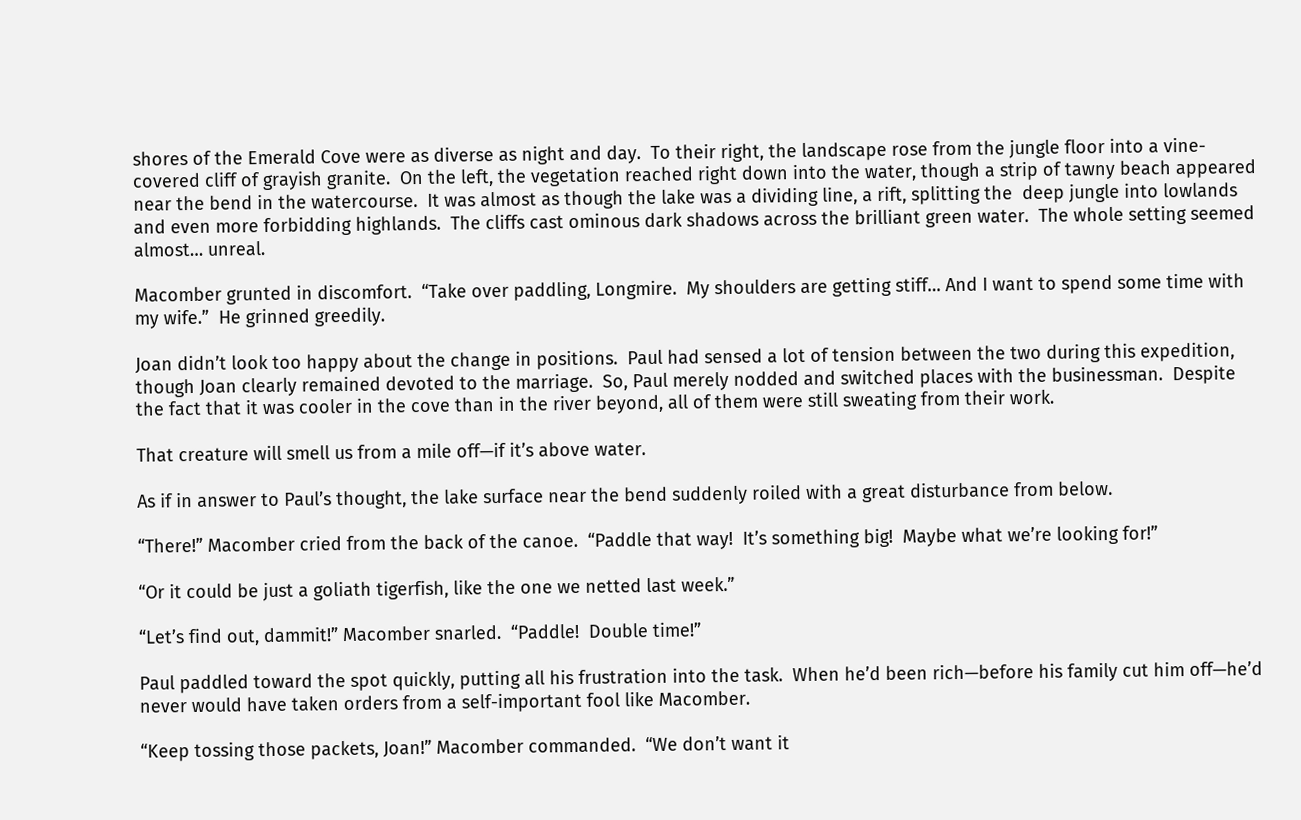shores of the Emerald Cove were as diverse as night and day.  To their right, the landscape rose from the jungle floor into a vine-covered cliff of grayish granite.  On the left, the vegetation reached right down into the water, though a strip of tawny beach appeared near the bend in the watercourse.  It was almost as though the lake was a dividing line, a rift, splitting the  deep jungle into lowlands and even more forbidding highlands.  The cliffs cast ominous dark shadows across the brilliant green water.  The whole setting seemed almost… unreal.

Macomber grunted in discomfort.  “Take over paddling, Longmire.  My shoulders are getting stiff… And I want to spend some time with my wife.”  He grinned greedily.

Joan didn’t look too happy about the change in positions.  Paul had sensed a lot of tension between the two during this expedition, though Joan clearly remained devoted to the marriage.  So, Paul merely nodded and switched places with the businessman.  Despite the fact that it was cooler in the cove than in the river beyond, all of them were still sweating from their work.

That creature will smell us from a mile off—if it’s above water.

As if in answer to Paul’s thought, the lake surface near the bend suddenly roiled with a great disturbance from below.

“There!” Macomber cried from the back of the canoe.  “Paddle that way!  It’s something big!  Maybe what we’re looking for!”

“Or it could be just a goliath tigerfish, like the one we netted last week.”

“Let’s find out, dammit!” Macomber snarled.  “Paddle!  Double time!”

Paul paddled toward the spot quickly, putting all his frustration into the task.  When he’d been rich—before his family cut him off—he’d never would have taken orders from a self-important fool like Macomber.

“Keep tossing those packets, Joan!” Macomber commanded.  “We don’t want it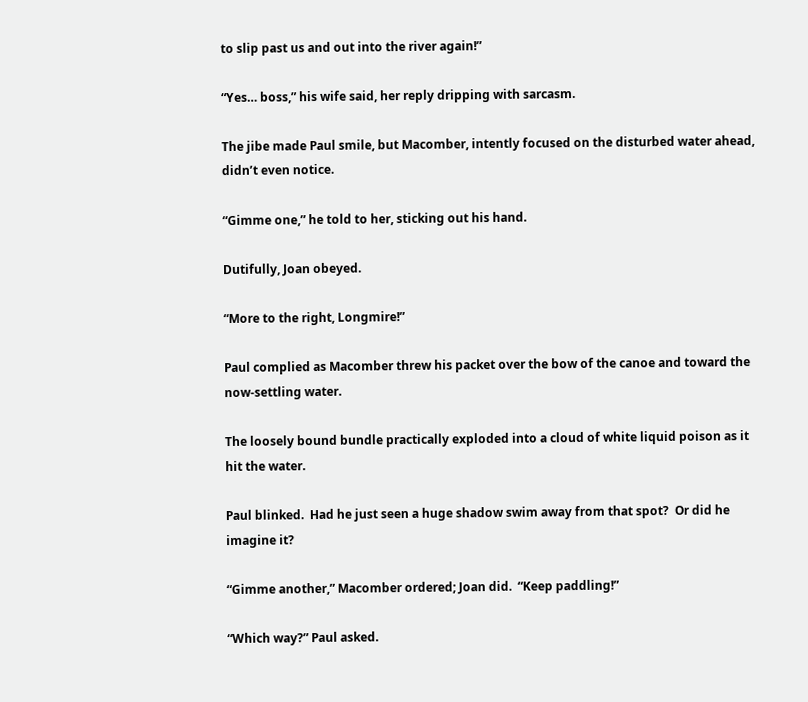to slip past us and out into the river again!”

“Yes… boss,” his wife said, her reply dripping with sarcasm.

The jibe made Paul smile, but Macomber, intently focused on the disturbed water ahead, didn’t even notice.

“Gimme one,” he told to her, sticking out his hand.

Dutifully, Joan obeyed.

“More to the right, Longmire!”

Paul complied as Macomber threw his packet over the bow of the canoe and toward the now-settling water.

The loosely bound bundle practically exploded into a cloud of white liquid poison as it hit the water.

Paul blinked.  Had he just seen a huge shadow swim away from that spot?  Or did he imagine it?

“Gimme another,” Macomber ordered; Joan did.  “Keep paddling!”

“Which way?” Paul asked.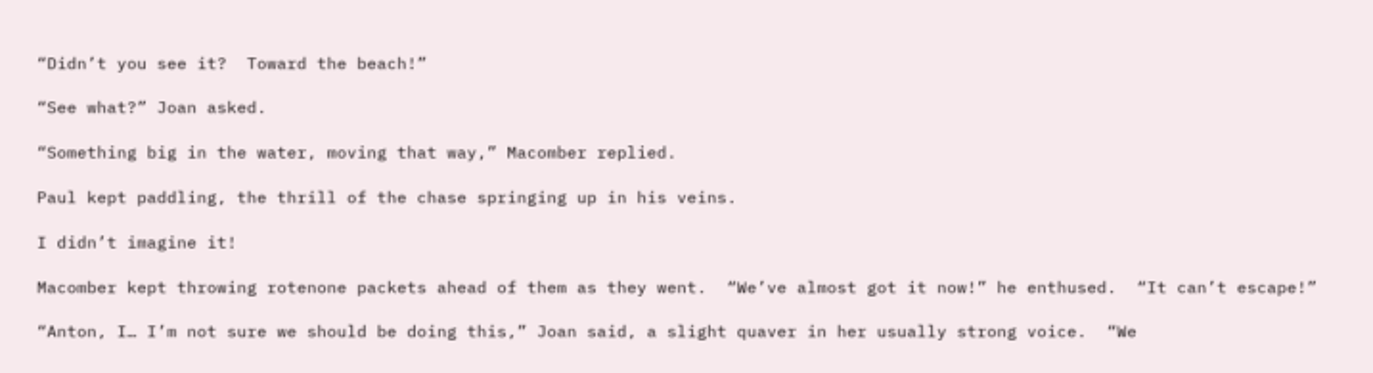“Didn’t you see it?  Toward the beach!”

“See what?” Joan asked.

“Something big in the water, moving that way,” Macomber replied.

Paul kept paddling, the thrill of the chase springing up in his veins.

I didn’t imagine it!

Macomber kept throwing rotenone packets ahead of them as they went.  “We’ve almost got it now!” he enthused.  “It can’t escape!”

“Anton, I… I’m not sure we should be doing this,” Joan said, a slight quaver in her usually strong voice.  “We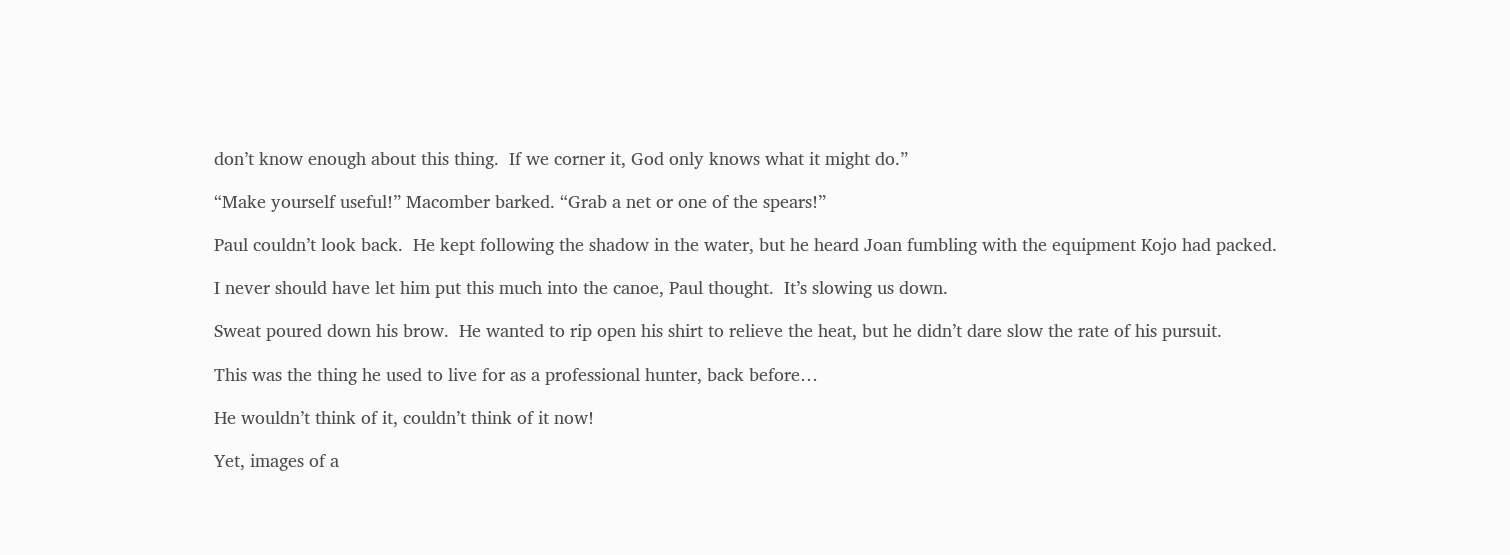don’t know enough about this thing.  If we corner it, God only knows what it might do.”

“Make yourself useful!” Macomber barked. “Grab a net or one of the spears!”

Paul couldn’t look back.  He kept following the shadow in the water, but he heard Joan fumbling with the equipment Kojo had packed.

I never should have let him put this much into the canoe, Paul thought.  It’s slowing us down.

Sweat poured down his brow.  He wanted to rip open his shirt to relieve the heat, but he didn’t dare slow the rate of his pursuit.

This was the thing he used to live for as a professional hunter, back before…

He wouldn’t think of it, couldn’t think of it now!

Yet, images of a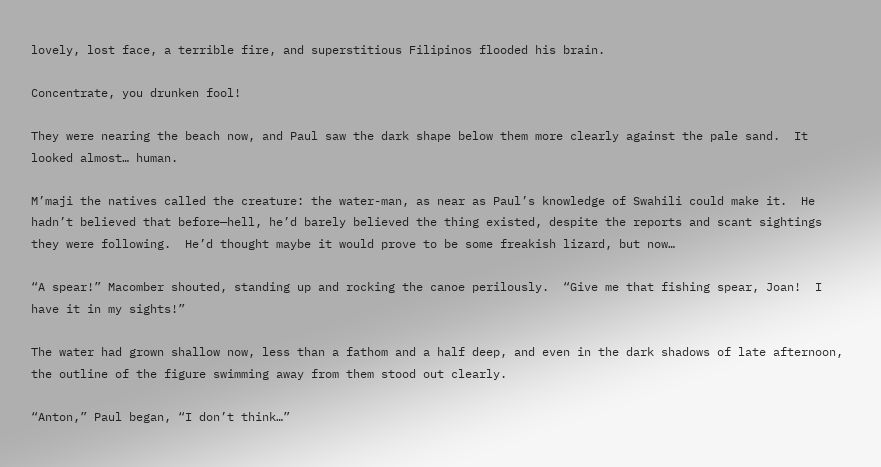lovely, lost face, a terrible fire, and superstitious Filipinos flooded his brain.

Concentrate, you drunken fool!

They were nearing the beach now, and Paul saw the dark shape below them more clearly against the pale sand.  It looked almost… human.

M’maji the natives called the creature: the water-man, as near as Paul’s knowledge of Swahili could make it.  He hadn’t believed that before—hell, he’d barely believed the thing existed, despite the reports and scant sightings they were following.  He’d thought maybe it would prove to be some freakish lizard, but now…

“A spear!” Macomber shouted, standing up and rocking the canoe perilously.  “Give me that fishing spear, Joan!  I have it in my sights!”

The water had grown shallow now, less than a fathom and a half deep, and even in the dark shadows of late afternoon, the outline of the figure swimming away from them stood out clearly.

“Anton,” Paul began, “I don’t think…”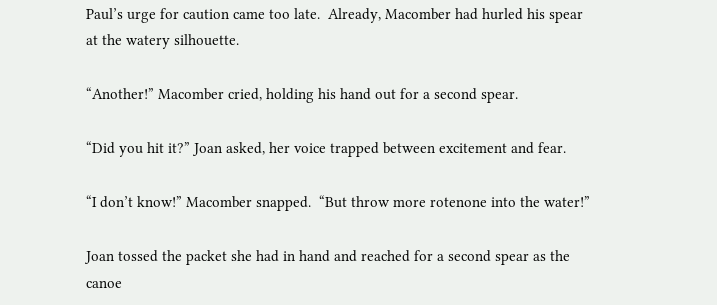Paul’s urge for caution came too late.  Already, Macomber had hurled his spear at the watery silhouette.

“Another!” Macomber cried, holding his hand out for a second spear.

“Did you hit it?” Joan asked, her voice trapped between excitement and fear.

“I don’t know!” Macomber snapped.  “But throw more rotenone into the water!”

Joan tossed the packet she had in hand and reached for a second spear as the canoe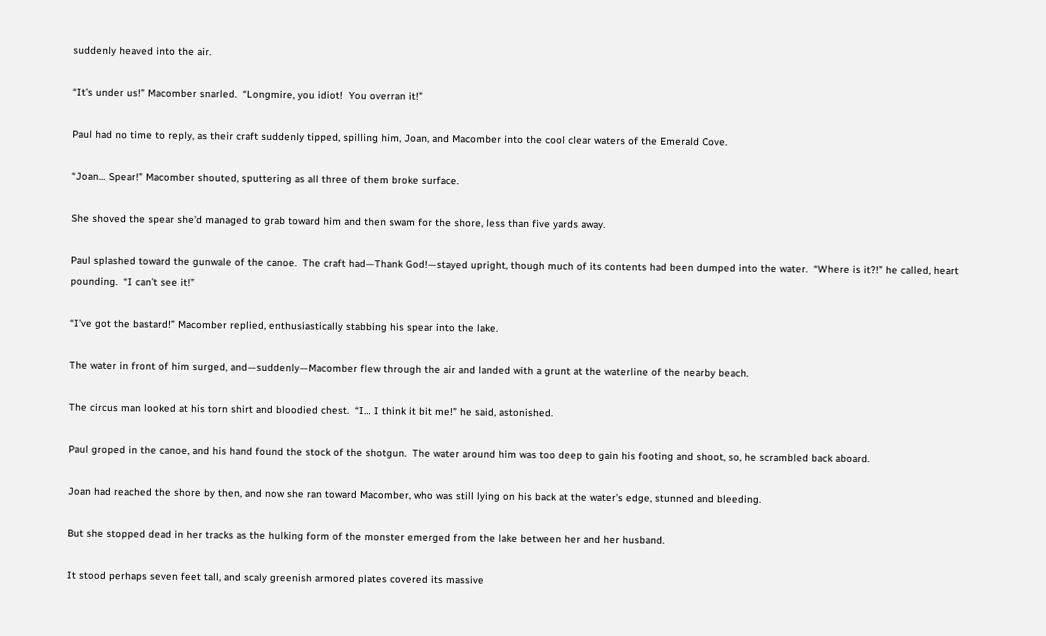suddenly heaved into the air.

“It’s under us!” Macomber snarled.  “Longmire, you idiot!  You overran it!”

Paul had no time to reply, as their craft suddenly tipped, spilling him, Joan, and Macomber into the cool clear waters of the Emerald Cove.

“Joan… Spear!” Macomber shouted, sputtering as all three of them broke surface.

She shoved the spear she’d managed to grab toward him and then swam for the shore, less than five yards away.

Paul splashed toward the gunwale of the canoe.  The craft had—Thank God!—stayed upright, though much of its contents had been dumped into the water.  “Where is it?!” he called, heart pounding.  “I can’t see it!”

“I’ve got the bastard!” Macomber replied, enthusiastically stabbing his spear into the lake.

The water in front of him surged, and—suddenly—Macomber flew through the air and landed with a grunt at the waterline of the nearby beach.

The circus man looked at his torn shirt and bloodied chest.  “I… I think it bit me!” he said, astonished.

Paul groped in the canoe, and his hand found the stock of the shotgun.  The water around him was too deep to gain his footing and shoot, so, he scrambled back aboard.

Joan had reached the shore by then, and now she ran toward Macomber, who was still lying on his back at the water’s edge, stunned and bleeding.

But she stopped dead in her tracks as the hulking form of the monster emerged from the lake between her and her husband.

It stood perhaps seven feet tall, and scaly greenish armored plates covered its massive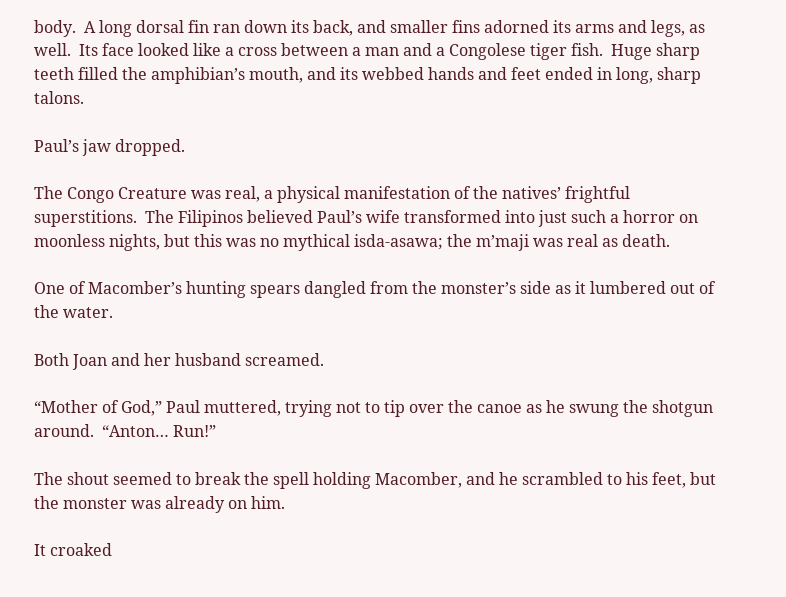body.  A long dorsal fin ran down its back, and smaller fins adorned its arms and legs, as well.  Its face looked like a cross between a man and a Congolese tiger fish.  Huge sharp teeth filled the amphibian’s mouth, and its webbed hands and feet ended in long, sharp talons.

Paul’s jaw dropped.

The Congo Creature was real, a physical manifestation of the natives’ frightful superstitions.  The Filipinos believed Paul’s wife transformed into just such a horror on moonless nights, but this was no mythical isda-asawa; the m’maji was real as death.

One of Macomber’s hunting spears dangled from the monster’s side as it lumbered out of the water.

Both Joan and her husband screamed.

“Mother of God,” Paul muttered, trying not to tip over the canoe as he swung the shotgun around.  “Anton… Run!”

The shout seemed to break the spell holding Macomber, and he scrambled to his feet, but the monster was already on him.

It croaked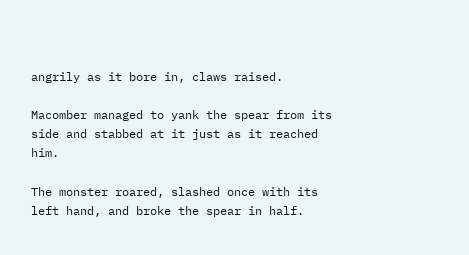angrily as it bore in, claws raised.

Macomber managed to yank the spear from its side and stabbed at it just as it reached him.

The monster roared, slashed once with its left hand, and broke the spear in half.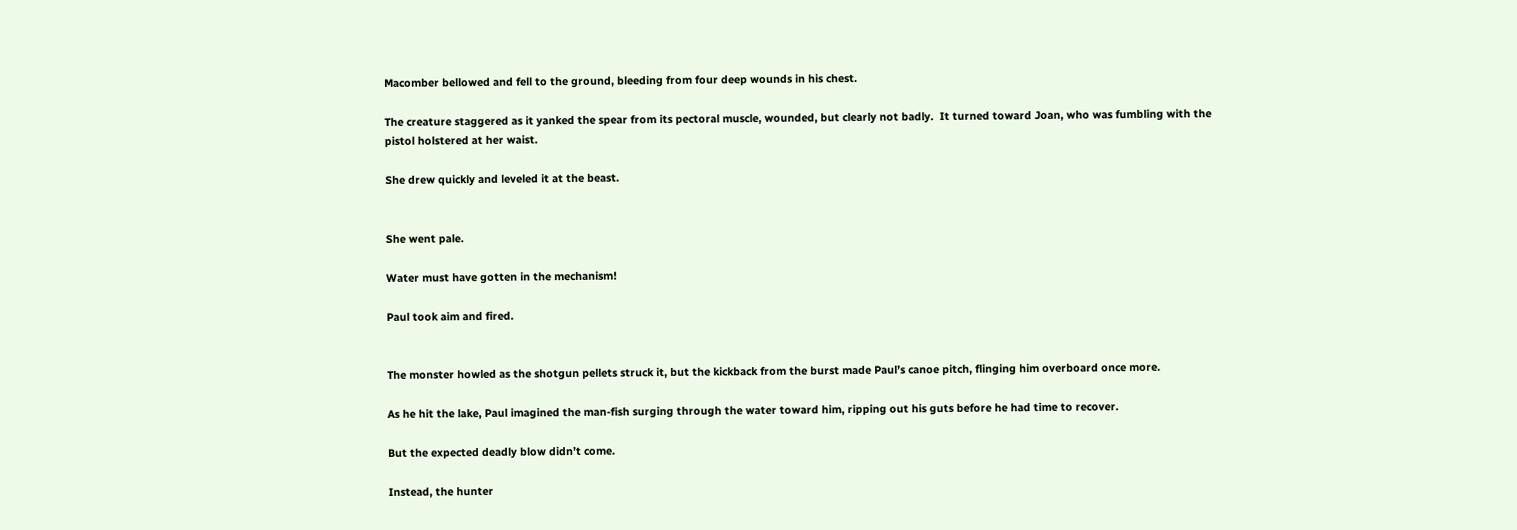Macomber bellowed and fell to the ground, bleeding from four deep wounds in his chest.

The creature staggered as it yanked the spear from its pectoral muscle, wounded, but clearly not badly.  It turned toward Joan, who was fumbling with the pistol holstered at her waist.

She drew quickly and leveled it at the beast.


She went pale.

Water must have gotten in the mechanism!

Paul took aim and fired.


The monster howled as the shotgun pellets struck it, but the kickback from the burst made Paul’s canoe pitch, flinging him overboard once more.

As he hit the lake, Paul imagined the man-fish surging through the water toward him, ripping out his guts before he had time to recover.

But the expected deadly blow didn’t come.

Instead, the hunter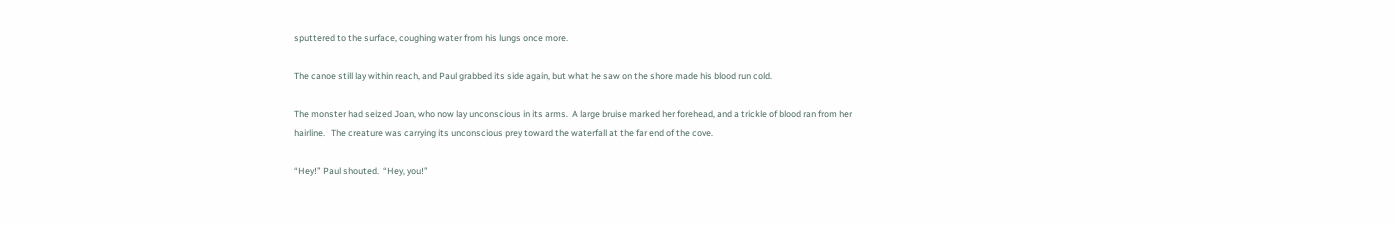sputtered to the surface, coughing water from his lungs once more.

The canoe still lay within reach, and Paul grabbed its side again, but what he saw on the shore made his blood run cold.

The monster had seized Joan, who now lay unconscious in its arms.  A large bruise marked her forehead, and a trickle of blood ran from her hairline.   The creature was carrying its unconscious prey toward the waterfall at the far end of the cove.

“Hey!” Paul shouted.  “Hey, you!”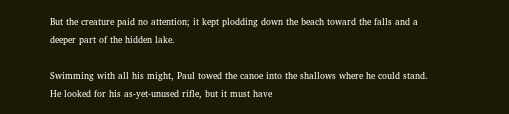But the creature paid no attention; it kept plodding down the beach toward the falls and a deeper part of the hidden lake.

Swimming with all his might, Paul towed the canoe into the shallows where he could stand.  He looked for his as-yet-unused rifle, but it must have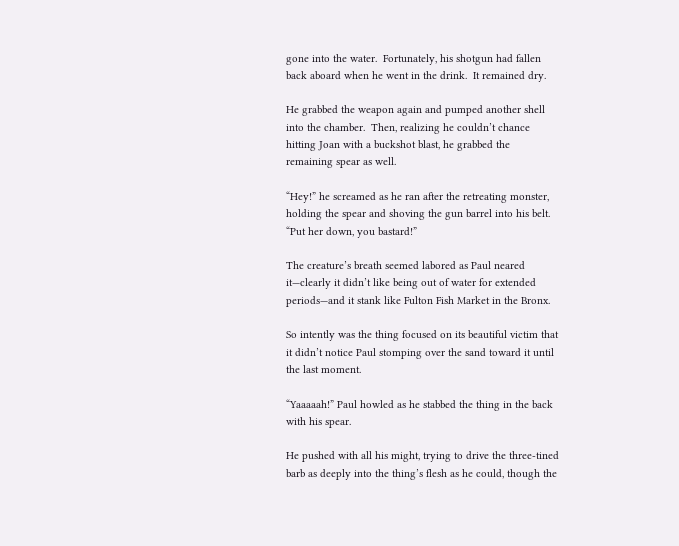gone into the water.  Fortunately, his shotgun had fallen back aboard when he went in the drink.  It remained dry.

He grabbed the weapon again and pumped another shell into the chamber.  Then, realizing he couldn’t chance hitting Joan with a buckshot blast, he grabbed the remaining spear as well.

“Hey!” he screamed as he ran after the retreating monster, holding the spear and shoving the gun barrel into his belt.  “Put her down, you bastard!”

The creature’s breath seemed labored as Paul neared it—clearly it didn’t like being out of water for extended periods—and it stank like Fulton Fish Market in the Bronx.

So intently was the thing focused on its beautiful victim that it didn’t notice Paul stomping over the sand toward it until the last moment.

“Yaaaaah!” Paul howled as he stabbed the thing in the back with his spear.

He pushed with all his might, trying to drive the three-tined barb as deeply into the thing’s flesh as he could, though the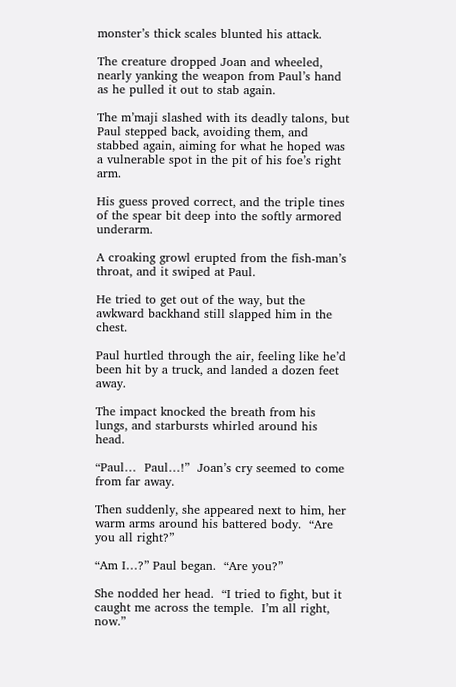monster’s thick scales blunted his attack.

The creature dropped Joan and wheeled, nearly yanking the weapon from Paul’s hand as he pulled it out to stab again.

The m’maji slashed with its deadly talons, but Paul stepped back, avoiding them, and stabbed again, aiming for what he hoped was a vulnerable spot in the pit of his foe’s right arm.

His guess proved correct, and the triple tines of the spear bit deep into the softly armored underarm.

A croaking growl erupted from the fish-man’s throat, and it swiped at Paul.

He tried to get out of the way, but the awkward backhand still slapped him in the chest.

Paul hurtled through the air, feeling like he’d been hit by a truck, and landed a dozen feet away.

The impact knocked the breath from his lungs, and starbursts whirled around his head.

“Paul…  Paul…!”  Joan’s cry seemed to come from far away.

Then suddenly, she appeared next to him, her warm arms around his battered body.  “Are you all right?”

“Am I…?” Paul began.  “Are you?”

She nodded her head.  “I tried to fight, but it caught me across the temple.  I’m all right, now.”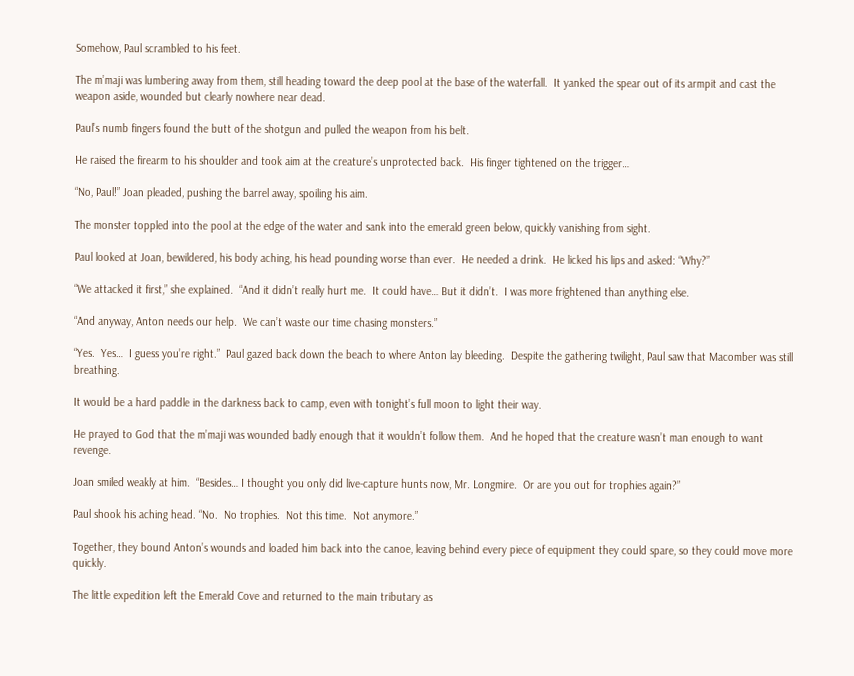Somehow, Paul scrambled to his feet.

The m’maji was lumbering away from them, still heading toward the deep pool at the base of the waterfall.  It yanked the spear out of its armpit and cast the weapon aside, wounded but clearly nowhere near dead.

Paul’s numb fingers found the butt of the shotgun and pulled the weapon from his belt.

He raised the firearm to his shoulder and took aim at the creature’s unprotected back.  His finger tightened on the trigger…

“No, Paul!” Joan pleaded, pushing the barrel away, spoiling his aim.

The monster toppled into the pool at the edge of the water and sank into the emerald green below, quickly vanishing from sight.

Paul looked at Joan, bewildered, his body aching, his head pounding worse than ever.  He needed a drink.  He licked his lips and asked: “Why?”

“We attacked it first,” she explained.  “And it didn’t really hurt me.  It could have… But it didn’t.  I was more frightened than anything else.

“And anyway, Anton needs our help.  We can’t waste our time chasing monsters.”

“Yes.  Yes…  I guess you’re right.”  Paul gazed back down the beach to where Anton lay bleeding.  Despite the gathering twilight, Paul saw that Macomber was still breathing.

It would be a hard paddle in the darkness back to camp, even with tonight’s full moon to light their way.

He prayed to God that the m’maji was wounded badly enough that it wouldn’t follow them.  And he hoped that the creature wasn’t man enough to want revenge.

Joan smiled weakly at him.  “Besides… I thought you only did live-capture hunts now, Mr. Longmire.  Or are you out for trophies again?”

Paul shook his aching head. “No.  No trophies.  Not this time.  Not anymore.”

Together, they bound Anton’s wounds and loaded him back into the canoe, leaving behind every piece of equipment they could spare, so they could move more quickly.

The little expedition left the Emerald Cove and returned to the main tributary as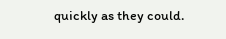quickly as they could.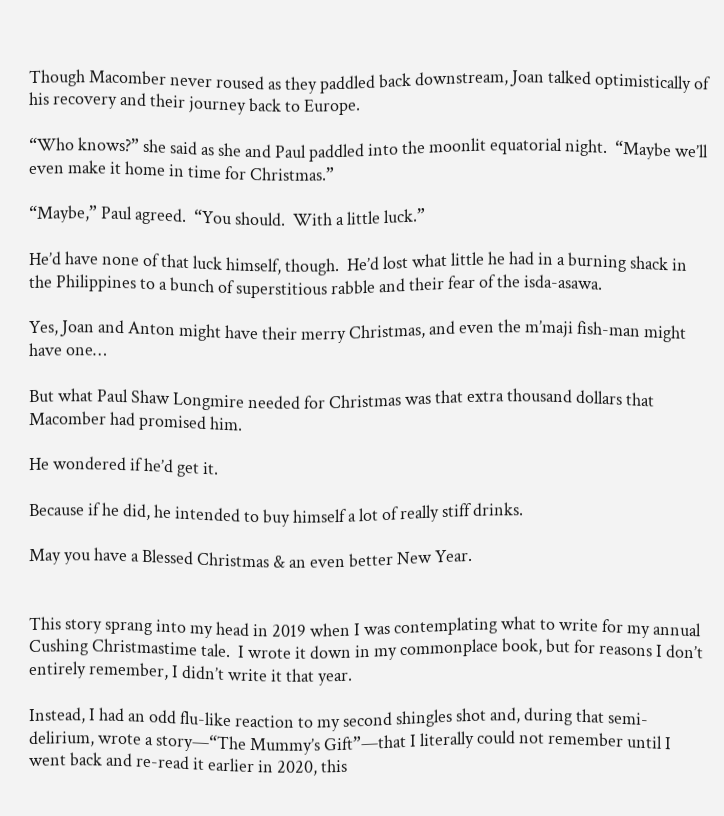Though Macomber never roused as they paddled back downstream, Joan talked optimistically of his recovery and their journey back to Europe.

“Who knows?” she said as she and Paul paddled into the moonlit equatorial night.  “Maybe we’ll even make it home in time for Christmas.”

“Maybe,” Paul agreed.  “You should.  With a little luck.”

He’d have none of that luck himself, though.  He’d lost what little he had in a burning shack in the Philippines to a bunch of superstitious rabble and their fear of the isda-asawa.

Yes, Joan and Anton might have their merry Christmas, and even the m’maji fish-man might have one…

But what Paul Shaw Longmire needed for Christmas was that extra thousand dollars that Macomber had promised him.

He wondered if he’d get it.

Because if he did, he intended to buy himself a lot of really stiff drinks.

May you have a Blessed Christmas & an even better New Year.


This story sprang into my head in 2019 when I was contemplating what to write for my annual Cushing Christmastime tale.  I wrote it down in my commonplace book, but for reasons I don’t entirely remember, I didn’t write it that year.

Instead, I had an odd flu-like reaction to my second shingles shot and, during that semi-delirium, wrote a story—“The Mummy’s Gift”—that I literally could not remember until I went back and re-read it earlier in 2020, this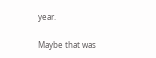year.

Maybe that was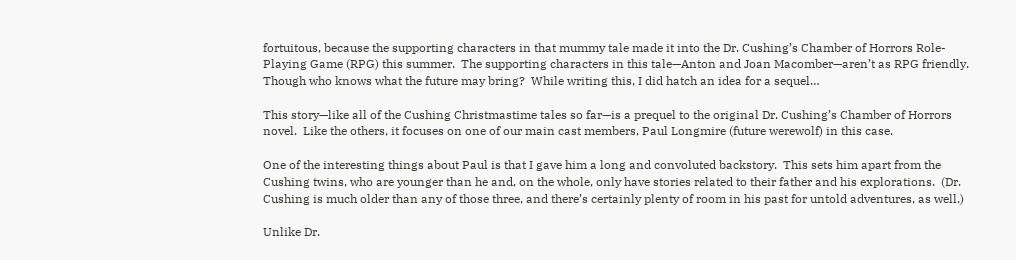fortuitous, because the supporting characters in that mummy tale made it into the Dr. Cushing’s Chamber of Horrors Role-Playing Game (RPG) this summer.  The supporting characters in this tale—Anton and Joan Macomber—aren’t as RPG friendly.  Though who knows what the future may bring?  While writing this, I did hatch an idea for a sequel…

This story—like all of the Cushing Christmastime tales so far—is a prequel to the original Dr. Cushing’s Chamber of Horrors novel.  Like the others, it focuses on one of our main cast members, Paul Longmire (future werewolf) in this case.

One of the interesting things about Paul is that I gave him a long and convoluted backstory.  This sets him apart from the Cushing twins, who are younger than he and, on the whole, only have stories related to their father and his explorations.  (Dr. Cushing is much older than any of those three, and there’s certainly plenty of room in his past for untold adventures, as well.)

Unlike Dr.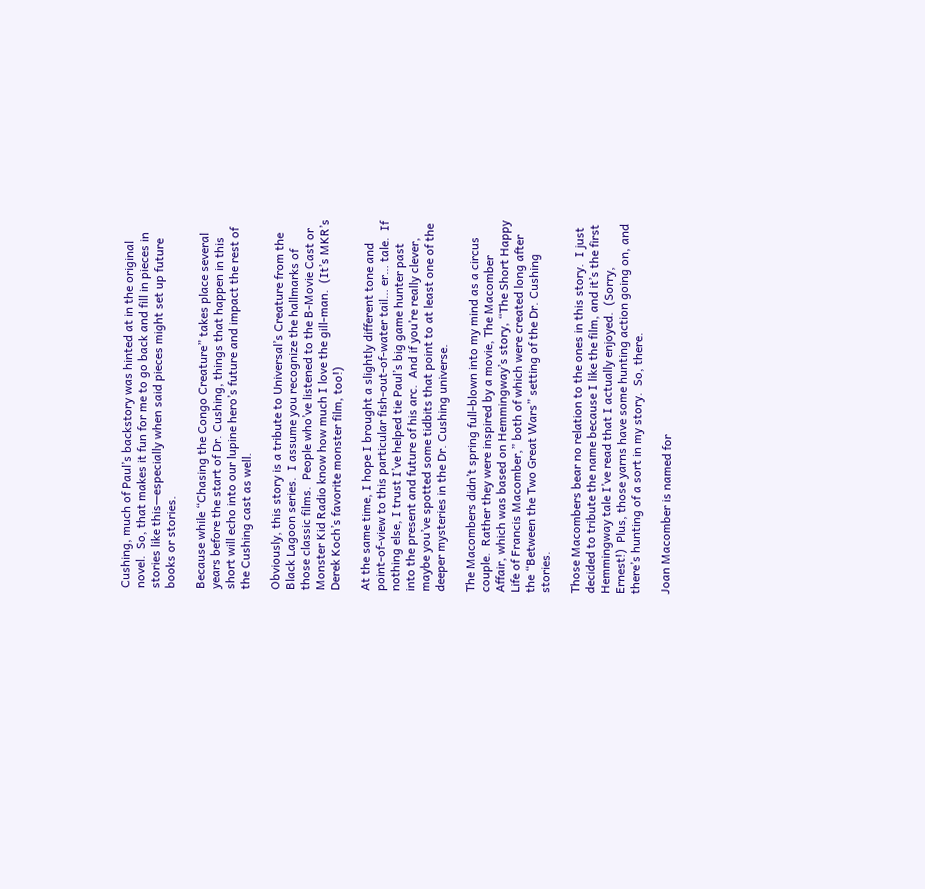Cushing, much of Paul’s backstory was hinted at in the original novel.  So, that makes it fun for me to go back and fill in pieces in stories like this—especially when said pieces might set up future books or stories.

Because while “Chasing the Congo Creature” takes place several years before the start of Dr. Cushing, things that happen in this short will echo into our lupine hero’s future and impact the rest of the Cushing cast as well.

Obviously, this story is a tribute to Universal’s Creature from the Black Lagoon series.  I assume you recognize the hallmarks of those classic films.  People who’ve listened to the B-Movie Cast or Monster Kid Radio know how much I love the gill-man.  (It’s MKR’s Derek Koch’s favorite monster film, too!)

At the same time, I hope I brought a slightly different tone and point-of-view to this particular fish-out-of-water tail… er… tale.  If nothing else, I trust I’ve helped tie Paul’s big game hunter past into the present and future of his arc.  And if you’re really clever, maybe you’ve spotted some tidbits that point to at least one of the deeper mysteries in the Dr. Cushing universe.

The Macombers didn’t spring full-blown into my mind as a circus couple.  Rather they were inspired by a movie, The Macomber Affair, which was based on Hemmingway’s story, “The Short Happy Life of Francis Macomber,” both of which were created long after the “Between the Two Great Wars” setting of the Dr. Cushing stories.

Those Macombers bear no relation to the ones in this story.  I just decided to tribute the name because I like the film, and it’s the first Hemmingway tale I’ve read that I actually enjoyed.  (Sorry, Ernest!)  Plus, those yarns have some hunting action going on, and there’s hunting of a sort in my story.  So, there.

Joan Macomber is named for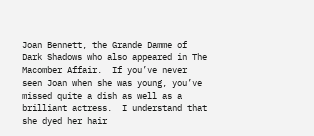Joan Bennett, the Grande Damme of Dark Shadows who also appeared in The Macomber Affair.  If you’ve never seen Joan when she was young, you’ve missed quite a dish as well as a brilliant actress.  I understand that she dyed her hair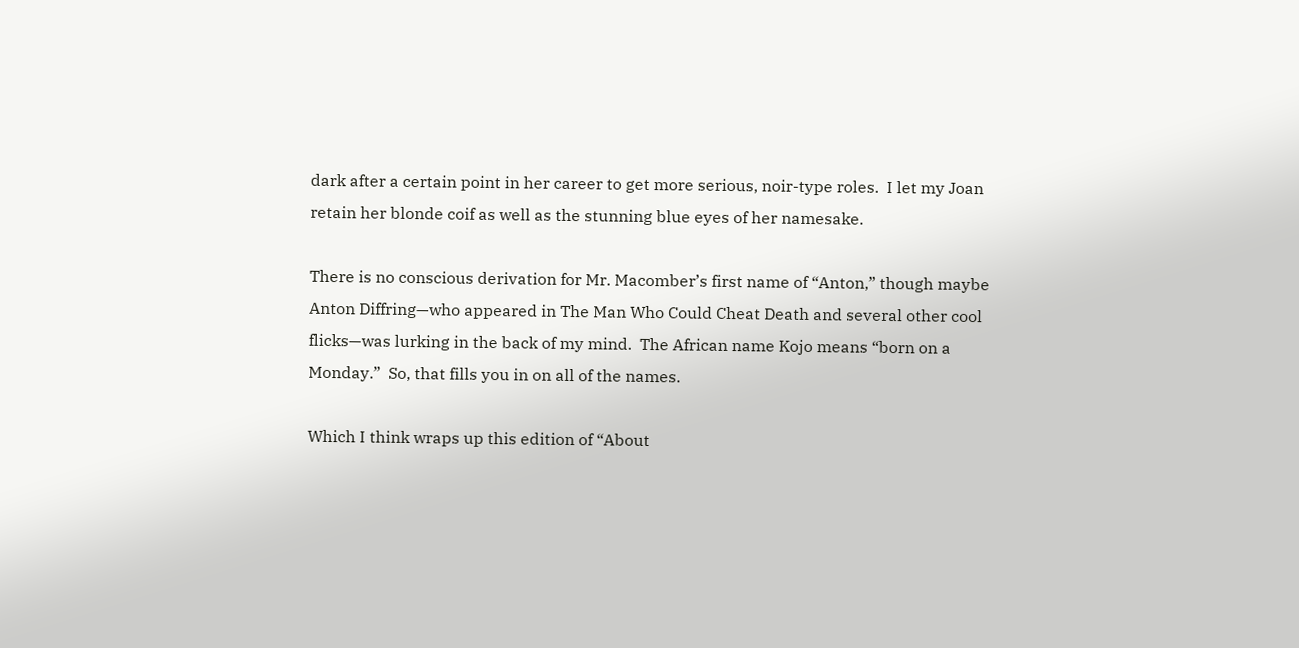dark after a certain point in her career to get more serious, noir-type roles.  I let my Joan retain her blonde coif as well as the stunning blue eyes of her namesake.

There is no conscious derivation for Mr. Macomber’s first name of “Anton,” though maybe Anton Diffring—who appeared in The Man Who Could Cheat Death and several other cool flicks—was lurking in the back of my mind.  The African name Kojo means “born on a Monday.”  So, that fills you in on all of the names.

Which I think wraps up this edition of “About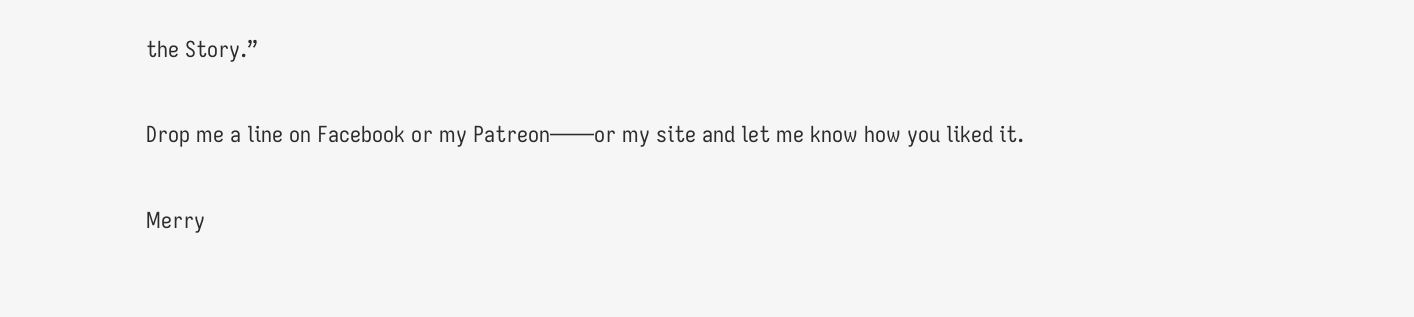the Story.”

Drop me a line on Facebook or my Patreon——or my site and let me know how you liked it.

Merry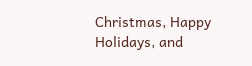Christmas, Happy Holidays, and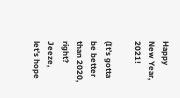Happy New Year, 2021!

(It’s gotta be better than 2020, right?  Jeeze, let’s hope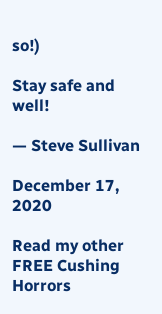so!)

Stay safe and well!

— Steve Sullivan

December 17, 2020

Read my other FREE Cushing Horrors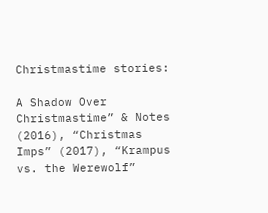Christmastime stories:

A Shadow Over Christmastime” & Notes (2016), “Christmas Imps” (2017), “Krampus vs. the Werewolf”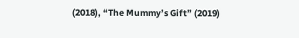(2018), “The Mummy’s Gift” (2019)